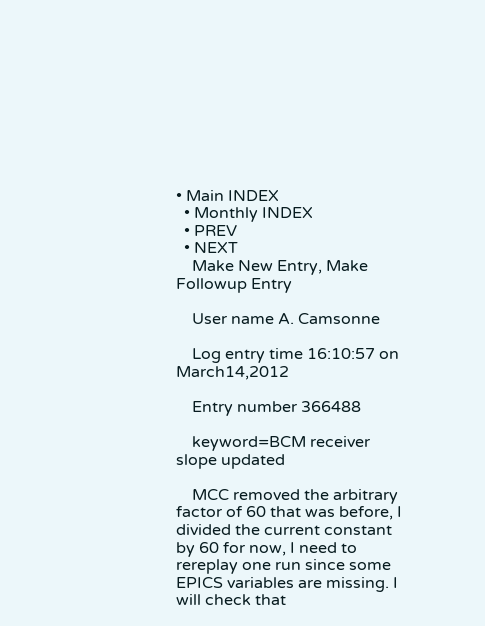• Main INDEX
  • Monthly INDEX
  • PREV
  • NEXT
    Make New Entry, Make Followup Entry

    User name A. Camsonne

    Log entry time 16:10:57 on March14,2012

    Entry number 366488

    keyword=BCM receiver slope updated

    MCC removed the arbitrary factor of 60 that was before, I divided the current constant by 60 for now, I need to rereplay one run since some EPICS variables are missing. I will check that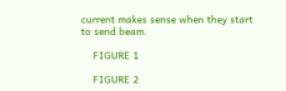current makes sense when they start to send beam.

    FIGURE 1

    FIGURE 2